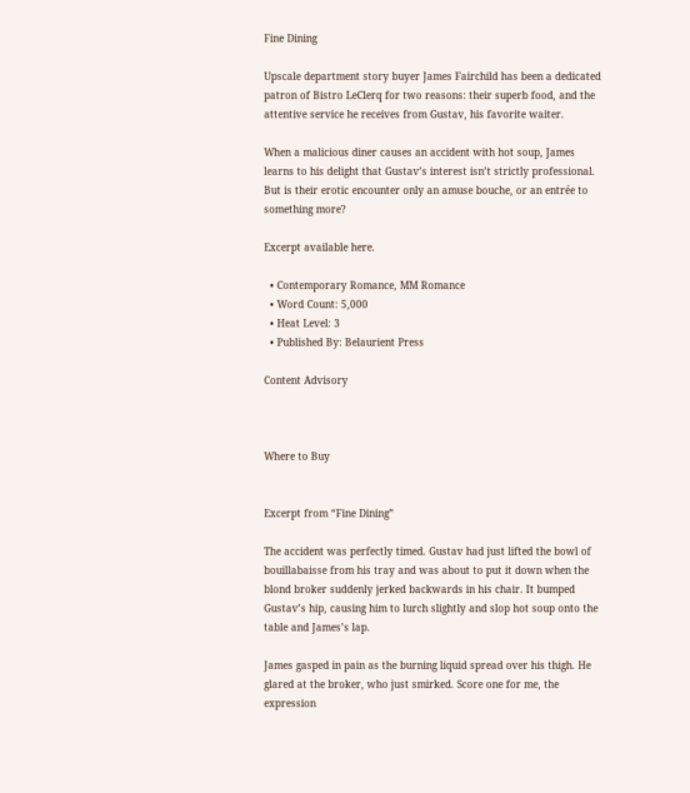Fine Dining

Upscale department story buyer James Fairchild has been a dedicated patron of Bistro LeClerq for two reasons: their superb food, and the attentive service he receives from Gustav, his favorite waiter.

When a malicious diner causes an accident with hot soup, James learns to his delight that Gustav’s interest isn’t strictly professional. But is their erotic encounter only an amuse bouche, or an entrée to something more?

Excerpt available here.

  • Contemporary Romance, MM Romance
  • Word Count: 5,000
  • Heat Level: 3
  • Published By: Belaurient Press

Content Advisory



Where to Buy


Excerpt from “Fine Dining”

The accident was perfectly timed. Gustav had just lifted the bowl of bouillabaisse from his tray and was about to put it down when the blond broker suddenly jerked backwards in his chair. It bumped Gustav’s hip, causing him to lurch slightly and slop hot soup onto the table and James’s lap.

James gasped in pain as the burning liquid spread over his thigh. He glared at the broker, who just smirked. Score one for me, the expression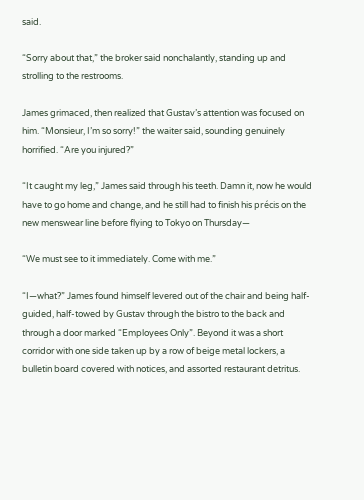said.

“Sorry about that,” the broker said nonchalantly, standing up and strolling to the restrooms.

James grimaced, then realized that Gustav’s attention was focused on him. “Monsieur, I’m so sorry!” the waiter said, sounding genuinely horrified. “Are you injured?”

“It caught my leg,” James said through his teeth. Damn it, now he would have to go home and change, and he still had to finish his précis on the new menswear line before flying to Tokyo on Thursday—

“We must see to it immediately. Come with me.”

“I—what?” James found himself levered out of the chair and being half-guided, half-towed by Gustav through the bistro to the back and through a door marked “Employees Only”. Beyond it was a short corridor with one side taken up by a row of beige metal lockers, a bulletin board covered with notices, and assorted restaurant detritus.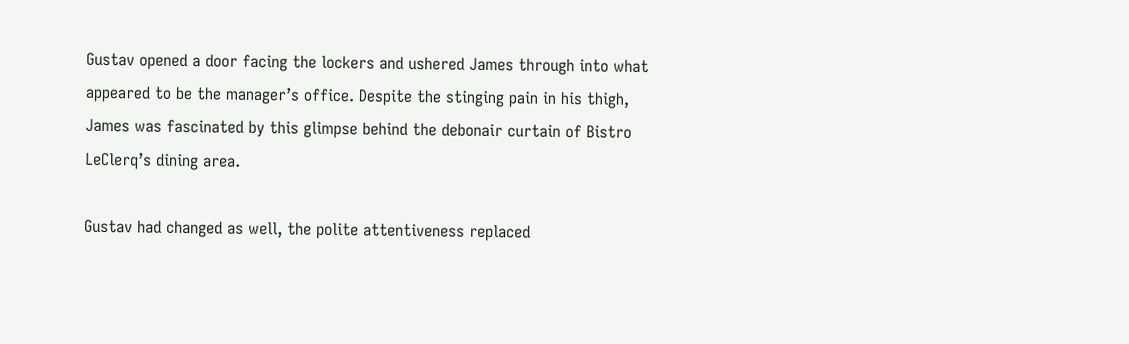Gustav opened a door facing the lockers and ushered James through into what appeared to be the manager’s office. Despite the stinging pain in his thigh, James was fascinated by this glimpse behind the debonair curtain of Bistro LeClerq’s dining area.

Gustav had changed as well, the polite attentiveness replaced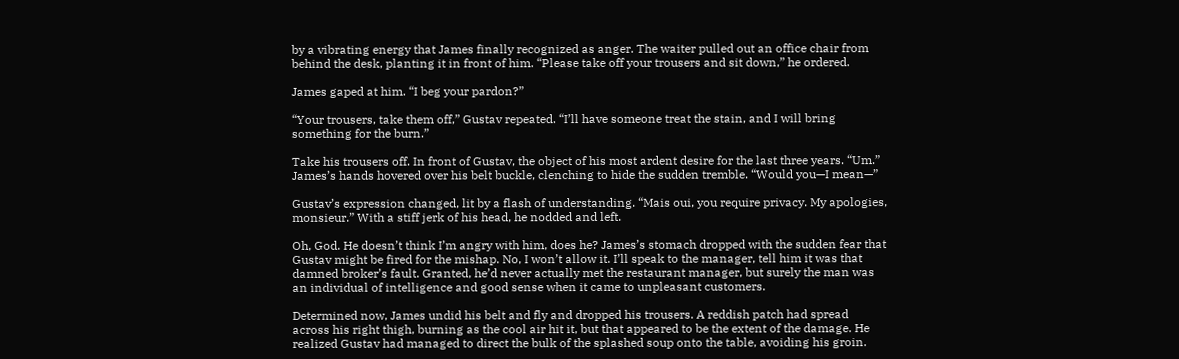by a vibrating energy that James finally recognized as anger. The waiter pulled out an office chair from behind the desk, planting it in front of him. “Please take off your trousers and sit down,” he ordered.

James gaped at him. “I beg your pardon?”

“Your trousers, take them off,” Gustav repeated. “I’ll have someone treat the stain, and I will bring something for the burn.”

Take his trousers off. In front of Gustav, the object of his most ardent desire for the last three years. “Um.” James’s hands hovered over his belt buckle, clenching to hide the sudden tremble. “Would you—I mean—”

Gustav’s expression changed, lit by a flash of understanding. “Mais oui, you require privacy. My apologies, monsieur.” With a stiff jerk of his head, he nodded and left.

Oh, God. He doesn’t think I’m angry with him, does he? James’s stomach dropped with the sudden fear that Gustav might be fired for the mishap. No, I won’t allow it. I’ll speak to the manager, tell him it was that damned broker’s fault. Granted, he’d never actually met the restaurant manager, but surely the man was an individual of intelligence and good sense when it came to unpleasant customers.

Determined now, James undid his belt and fly and dropped his trousers. A reddish patch had spread across his right thigh, burning as the cool air hit it, but that appeared to be the extent of the damage. He realized Gustav had managed to direct the bulk of the splashed soup onto the table, avoiding his groin.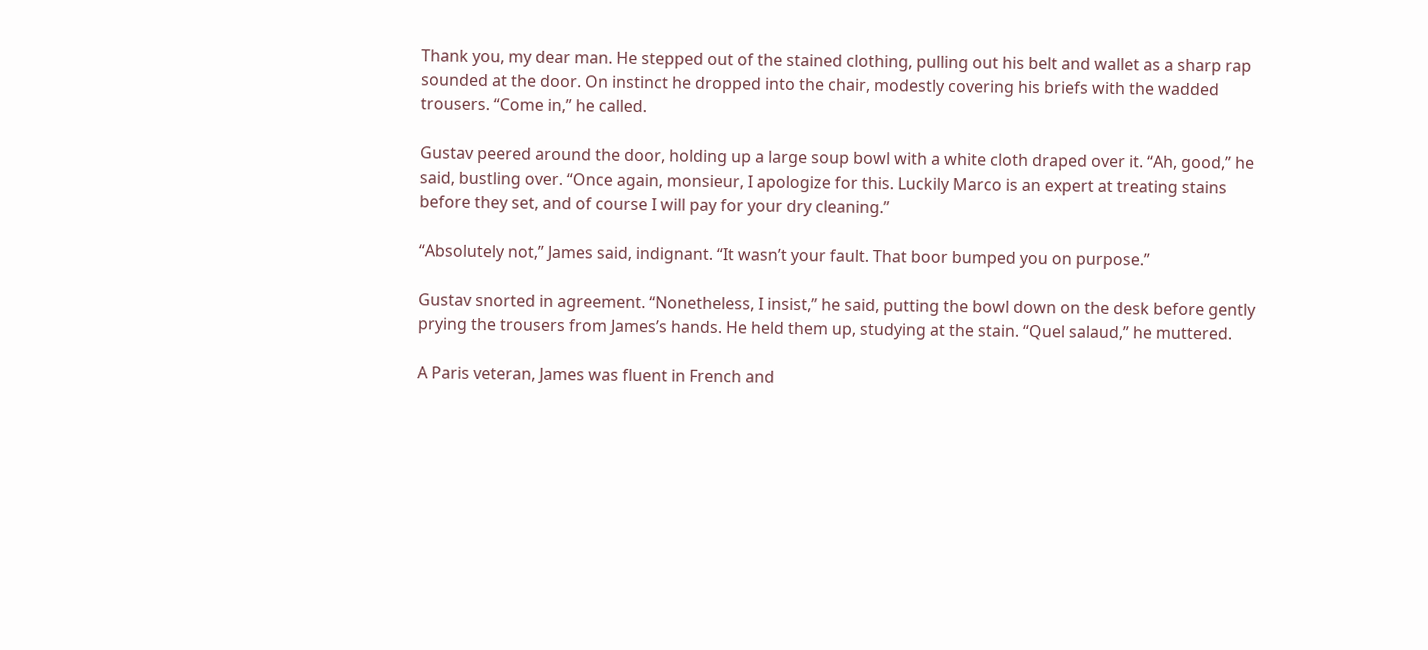Thank you, my dear man. He stepped out of the stained clothing, pulling out his belt and wallet as a sharp rap sounded at the door. On instinct he dropped into the chair, modestly covering his briefs with the wadded trousers. “Come in,” he called.

Gustav peered around the door, holding up a large soup bowl with a white cloth draped over it. “Ah, good,” he said, bustling over. “Once again, monsieur, I apologize for this. Luckily Marco is an expert at treating stains before they set, and of course I will pay for your dry cleaning.”

“Absolutely not,” James said, indignant. “It wasn’t your fault. That boor bumped you on purpose.”

Gustav snorted in agreement. “Nonetheless, I insist,” he said, putting the bowl down on the desk before gently prying the trousers from James’s hands. He held them up, studying at the stain. “Quel salaud,” he muttered.

A Paris veteran, James was fluent in French and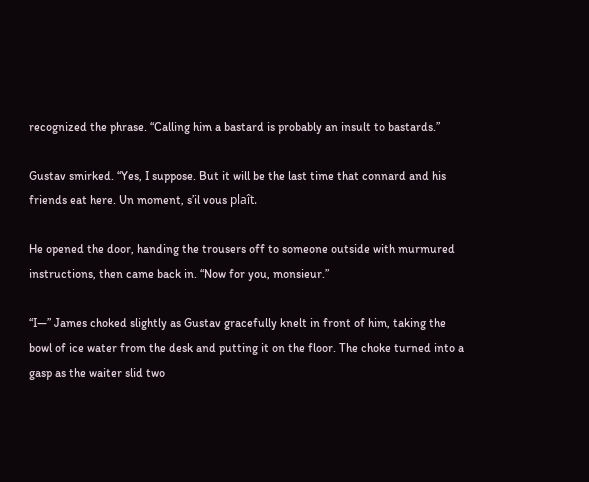recognized the phrase. “Calling him a bastard is probably an insult to bastards.”

Gustav smirked. “Yes, I suppose. But it will be the last time that connard and his friends eat here. Un moment, s’il vous plaît.

He opened the door, handing the trousers off to someone outside with murmured instructions, then came back in. “Now for you, monsieur.”

“I—” James choked slightly as Gustav gracefully knelt in front of him, taking the bowl of ice water from the desk and putting it on the floor. The choke turned into a gasp as the waiter slid two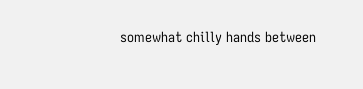somewhat chilly hands between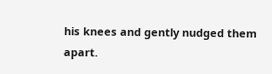his knees and gently nudged them apart.